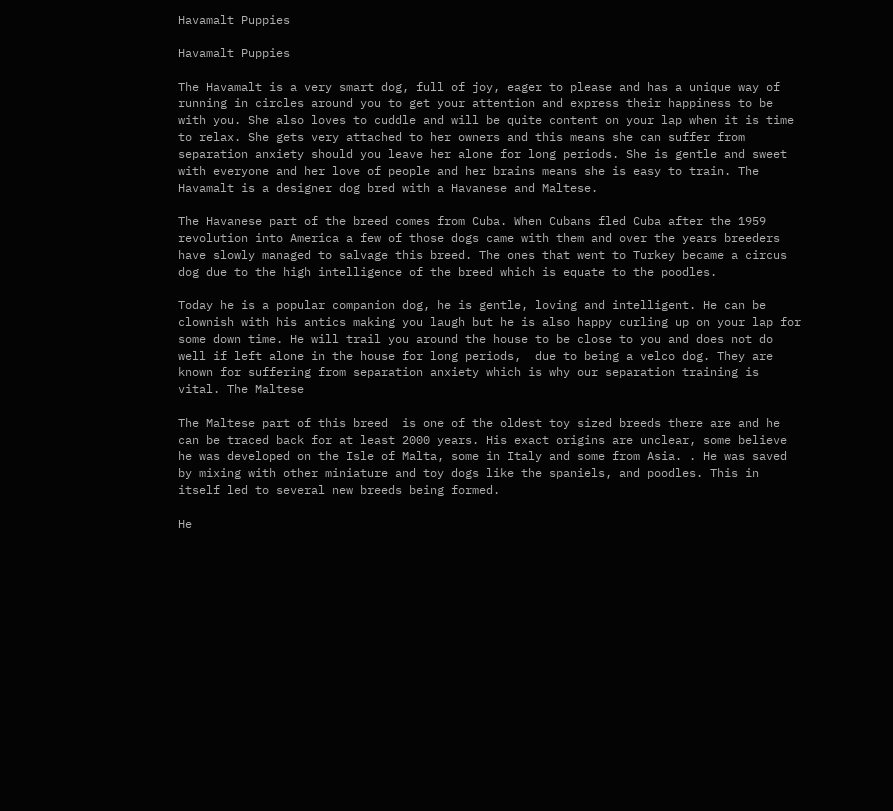Havamalt Puppies

Havamalt Puppies

The Havamalt is a very smart dog, full of joy, eager to please and has a unique way of running in circles around you to get your attention and express their happiness to be with you. She also loves to cuddle and will be quite content on your lap when it is time to relax. She gets very attached to her owners and this means she can suffer from separation anxiety should you leave her alone for long periods. She is gentle and sweet with everyone and her love of people and her brains means she is easy to train. The Havamalt is a designer dog bred with a Havanese and Maltese.

The Havanese part of the breed comes from Cuba. When Cubans fled Cuba after the 1959 revolution into America a few of those dogs came with them and over the years breeders have slowly managed to salvage this breed. The ones that went to Turkey became a circus dog due to the high intelligence of the breed which is equate to the poodles.

Today he is a popular companion dog, he is gentle, loving and intelligent. He can be clownish with his antics making you laugh but he is also happy curling up on your lap for some down time. He will trail you around the house to be close to you and does not do well if left alone in the house for long periods,  due to being a velco dog. They are known for suffering from separation anxiety which is why our separation training is vital. The Maltese

The Maltese part of this breed  is one of the oldest toy sized breeds there are and he can be traced back for at least 2000 years. His exact origins are unclear, some believe he was developed on the Isle of Malta, some in Italy and some from Asia. . He was saved by mixing with other miniature and toy dogs like the spaniels, and poodles. This in itself led to several new breeds being formed.

He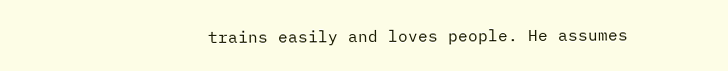trains easily and loves people. He assumes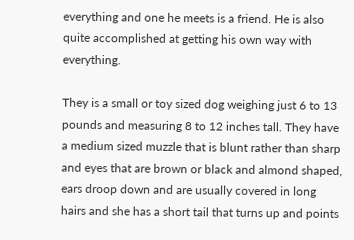everything and one he meets is a friend. He is also quite accomplished at getting his own way with everything.

They is a small or toy sized dog weighing just 6 to 13 pounds and measuring 8 to 12 inches tall. They have a medium sized muzzle that is blunt rather than sharp and eyes that are brown or black and almond shaped, ears droop down and are usually covered in long hairs and she has a short tail that turns up and points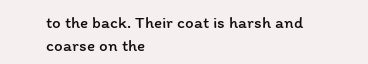to the back. Their coat is harsh and coarse on the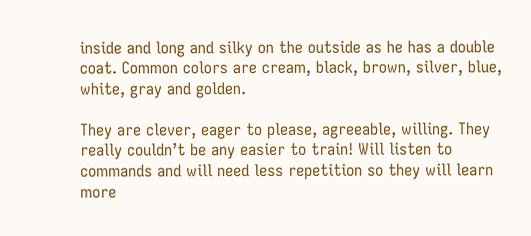inside and long and silky on the outside as he has a double coat. Common colors are cream, black, brown, silver, blue, white, gray and golden.

They are clever, eager to please, agreeable, willing. They  really couldn’t be any easier to train! Will listen to commands and will need less repetition so they will learn more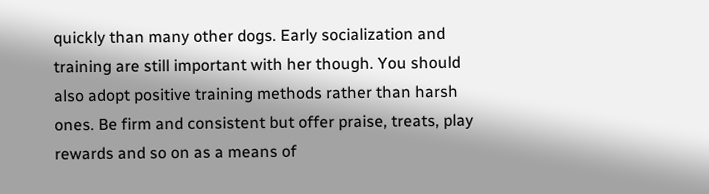quickly than many other dogs. Early socialization and training are still important with her though. You should also adopt positive training methods rather than harsh ones. Be firm and consistent but offer praise, treats, play rewards and so on as a means of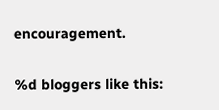encouragement.

%d bloggers like this: